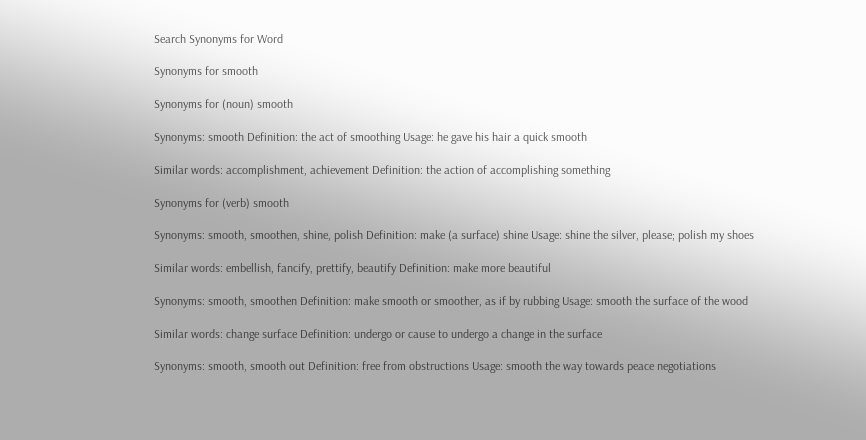Search Synonyms for Word

Synonyms for smooth

Synonyms for (noun) smooth

Synonyms: smooth Definition: the act of smoothing Usage: he gave his hair a quick smooth

Similar words: accomplishment, achievement Definition: the action of accomplishing something

Synonyms for (verb) smooth

Synonyms: smooth, smoothen, shine, polish Definition: make (a surface) shine Usage: shine the silver, please; polish my shoes

Similar words: embellish, fancify, prettify, beautify Definition: make more beautiful

Synonyms: smooth, smoothen Definition: make smooth or smoother, as if by rubbing Usage: smooth the surface of the wood

Similar words: change surface Definition: undergo or cause to undergo a change in the surface

Synonyms: smooth, smooth out Definition: free from obstructions Usage: smooth the way towards peace negotiations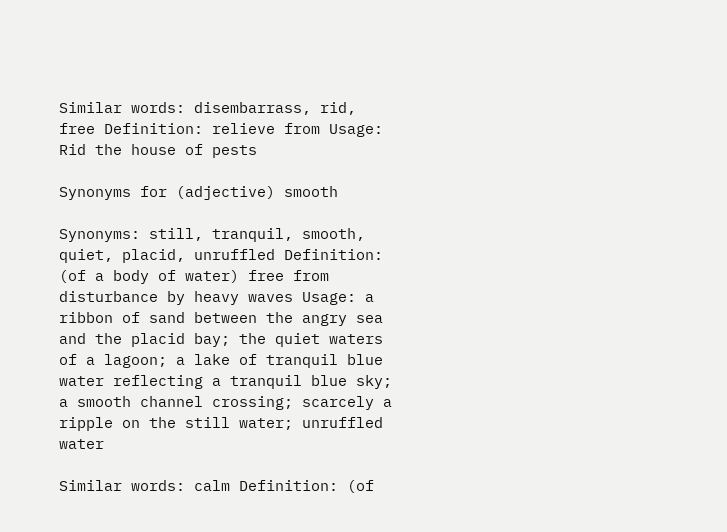Similar words: disembarrass, rid, free Definition: relieve from Usage: Rid the house of pests

Synonyms for (adjective) smooth

Synonyms: still, tranquil, smooth, quiet, placid, unruffled Definition: (of a body of water) free from disturbance by heavy waves Usage: a ribbon of sand between the angry sea and the placid bay; the quiet waters of a lagoon; a lake of tranquil blue water reflecting a tranquil blue sky; a smooth channel crossing; scarcely a ripple on the still water; unruffled water

Similar words: calm Definition: (of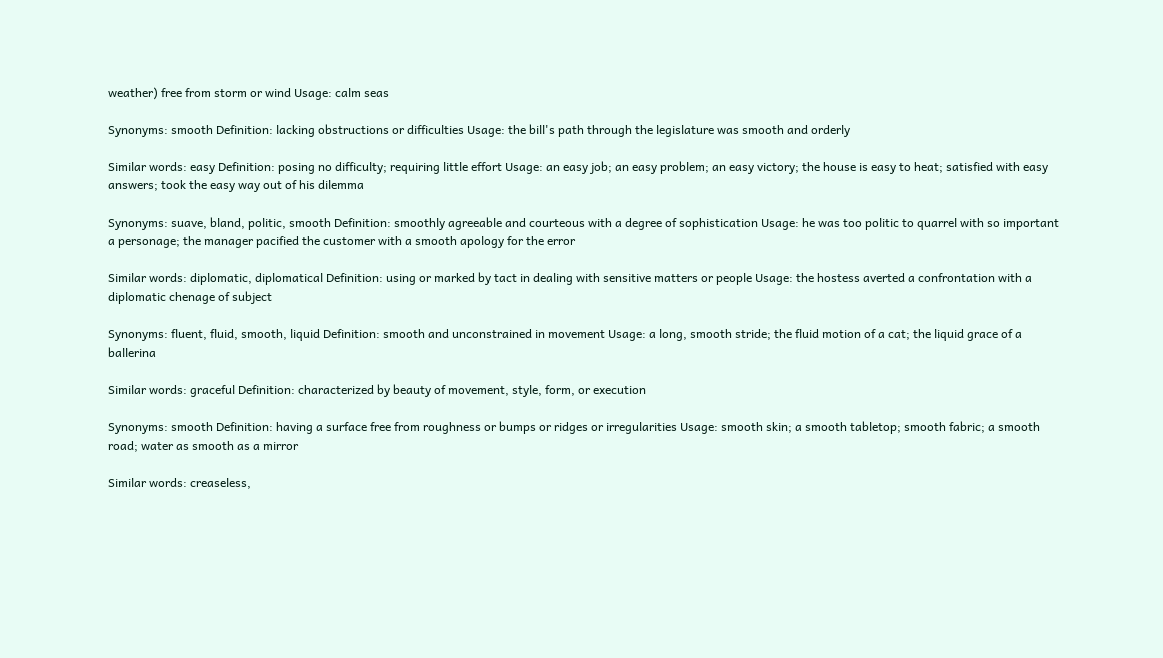weather) free from storm or wind Usage: calm seas

Synonyms: smooth Definition: lacking obstructions or difficulties Usage: the bill's path through the legislature was smooth and orderly

Similar words: easy Definition: posing no difficulty; requiring little effort Usage: an easy job; an easy problem; an easy victory; the house is easy to heat; satisfied with easy answers; took the easy way out of his dilemma

Synonyms: suave, bland, politic, smooth Definition: smoothly agreeable and courteous with a degree of sophistication Usage: he was too politic to quarrel with so important a personage; the manager pacified the customer with a smooth apology for the error

Similar words: diplomatic, diplomatical Definition: using or marked by tact in dealing with sensitive matters or people Usage: the hostess averted a confrontation with a diplomatic chenage of subject

Synonyms: fluent, fluid, smooth, liquid Definition: smooth and unconstrained in movement Usage: a long, smooth stride; the fluid motion of a cat; the liquid grace of a ballerina

Similar words: graceful Definition: characterized by beauty of movement, style, form, or execution

Synonyms: smooth Definition: having a surface free from roughness or bumps or ridges or irregularities Usage: smooth skin; a smooth tabletop; smooth fabric; a smooth road; water as smooth as a mirror

Similar words: creaseless,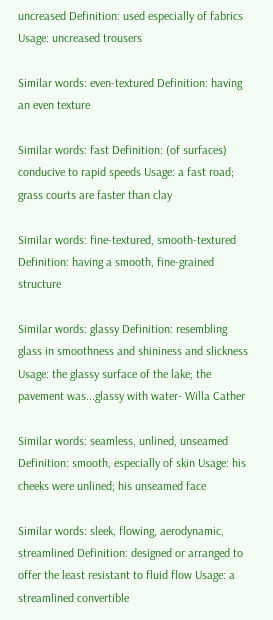uncreased Definition: used especially of fabrics Usage: uncreased trousers

Similar words: even-textured Definition: having an even texture

Similar words: fast Definition: (of surfaces) conducive to rapid speeds Usage: a fast road; grass courts are faster than clay

Similar words: fine-textured, smooth-textured Definition: having a smooth, fine-grained structure

Similar words: glassy Definition: resembling glass in smoothness and shininess and slickness Usage: the glassy surface of the lake; the pavement was...glassy with water- Willa Cather

Similar words: seamless, unlined, unseamed Definition: smooth, especially of skin Usage: his cheeks were unlined; his unseamed face

Similar words: sleek, flowing, aerodynamic, streamlined Definition: designed or arranged to offer the least resistant to fluid flow Usage: a streamlined convertible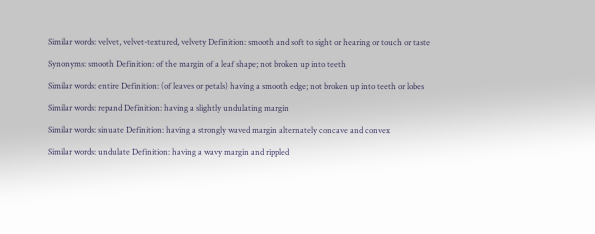Similar words: velvet, velvet-textured, velvety Definition: smooth and soft to sight or hearing or touch or taste

Synonyms: smooth Definition: of the margin of a leaf shape; not broken up into teeth

Similar words: entire Definition: (of leaves or petals) having a smooth edge; not broken up into teeth or lobes

Similar words: repand Definition: having a slightly undulating margin

Similar words: sinuate Definition: having a strongly waved margin alternately concave and convex

Similar words: undulate Definition: having a wavy margin and rippled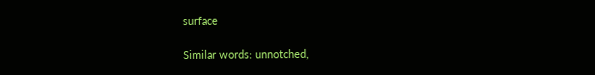surface

Similar words: unnotched,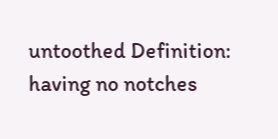untoothed Definition: having no notches